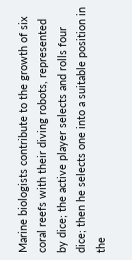Marine biologists contribute to the growth of six coral reefs with their diving robots, represented by dice; the active player selects and rolls four dice; then he selects one into a suitable position in the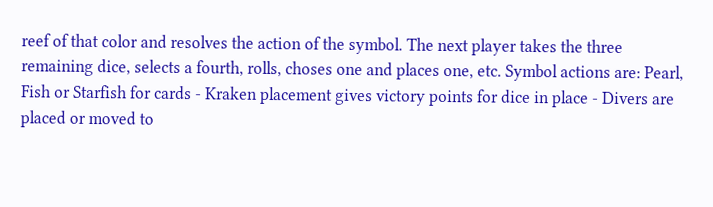reef of that color and resolves the action of the symbol. The next player takes the three remaining dice, selects a fourth, rolls, choses one and places one, etc. Symbol actions are: Pearl, Fish or Starfish for cards - Kraken placement gives victory points for dice in place - Divers are placed or moved to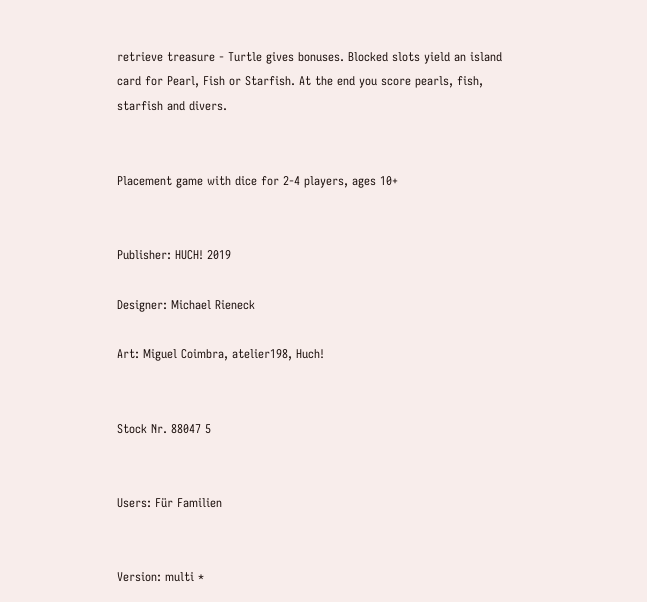retrieve treasure - Turtle gives bonuses. Blocked slots yield an island card for Pearl, Fish or Starfish. At the end you score pearls, fish, starfish and divers.


Placement game with dice for 2-4 players, ages 10+


Publisher: HUCH! 2019

Designer: Michael Rieneck

Art: Miguel Coimbra, atelier198, Huch!


Stock Nr. 88047 5


Users: Für Familien


Version: multi *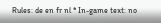Rules: de en fr nl * In-game text: no